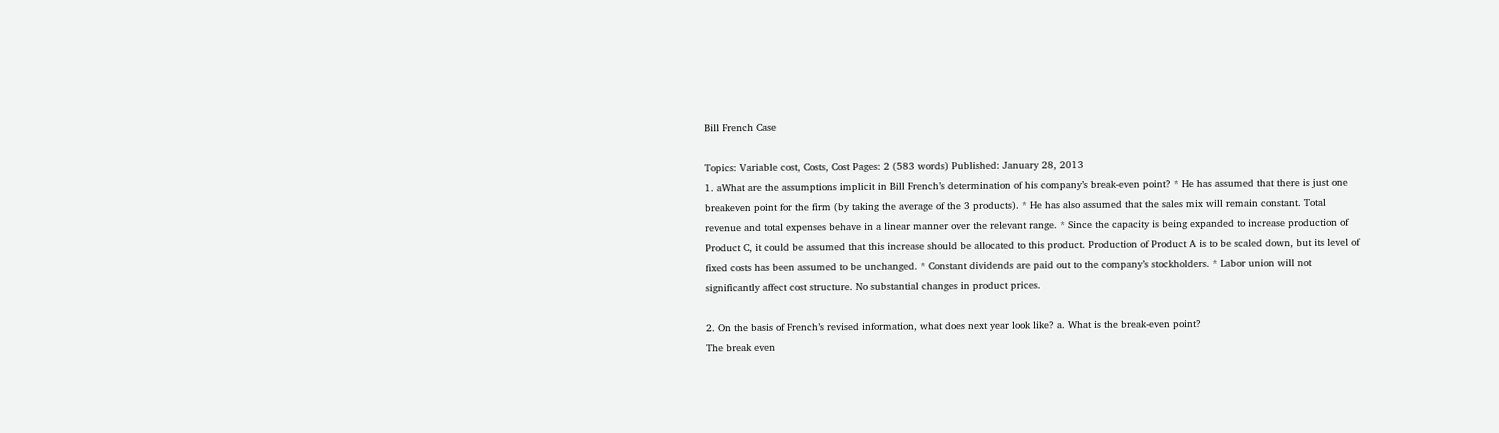Bill French Case

Topics: Variable cost, Costs, Cost Pages: 2 (583 words) Published: January 28, 2013
1. aWhat are the assumptions implicit in Bill French’s determination of his company’s break-even point? * He has assumed that there is just one breakeven point for the firm (by taking the average of the 3 products). * He has also assumed that the sales mix will remain constant. Total revenue and total expenses behave in a linear manner over the relevant range. * Since the capacity is being expanded to increase production of Product C, it could be assumed that this increase should be allocated to this product. Production of Product A is to be scaled down, but its level of fixed costs has been assumed to be unchanged. * Constant dividends are paid out to the company’s stockholders. * Labor union will not significantly affect cost structure. No substantial changes in product prices.

2. On the basis of French’s revised information, what does next year look like? a. What is the break-even point?
The break even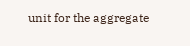unit for the aggregate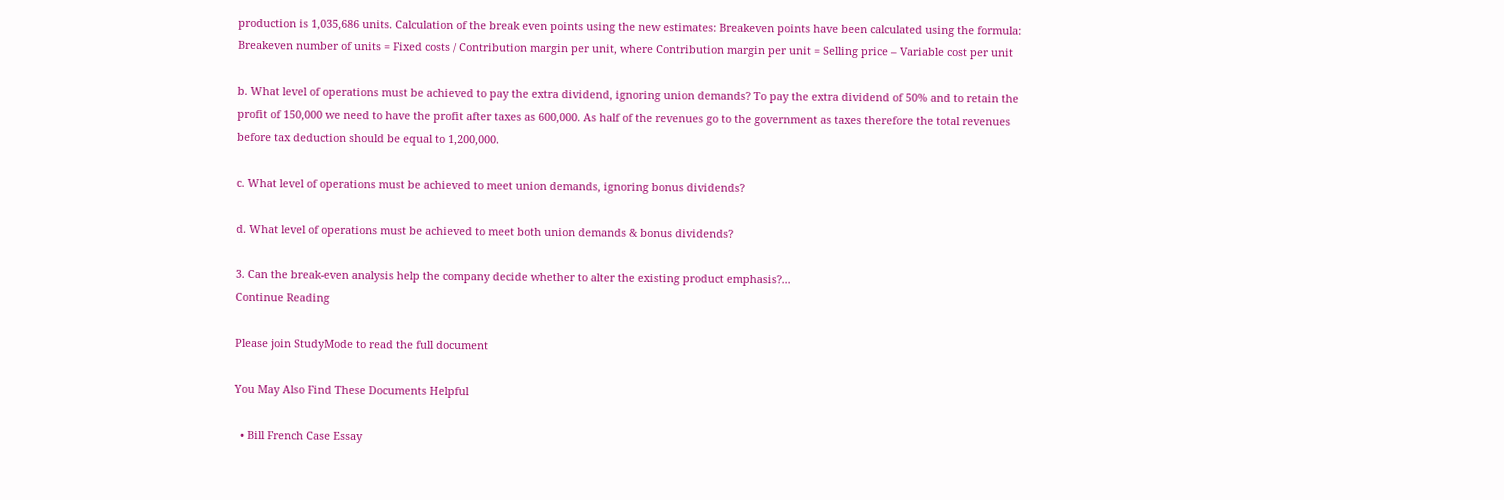production is 1,035,686 units. Calculation of the break even points using the new estimates: Breakeven points have been calculated using the formula:
Breakeven number of units = Fixed costs / Contribution margin per unit, where Contribution margin per unit = Selling price – Variable cost per unit

b. What level of operations must be achieved to pay the extra dividend, ignoring union demands? To pay the extra dividend of 50% and to retain the profit of 150,000 we need to have the profit after taxes as 600,000. As half of the revenues go to the government as taxes therefore the total revenues before tax deduction should be equal to 1,200,000.

c. What level of operations must be achieved to meet union demands, ignoring bonus dividends?

d. What level of operations must be achieved to meet both union demands & bonus dividends?

3. Can the break-even analysis help the company decide whether to alter the existing product emphasis?...
Continue Reading

Please join StudyMode to read the full document

You May Also Find These Documents Helpful

  • Bill French Case Essay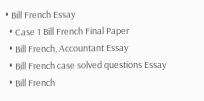• Bill French Essay
  • Case 1 Bill French Final Paper
  • Bill French, Accountant Essay
  • Bill French case solved questions Essay
  • Bill French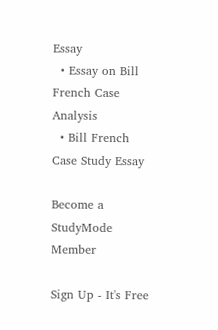Essay
  • Essay on Bill French Case Analysis
  • Bill French Case Study Essay

Become a StudyMode Member

Sign Up - It's Free